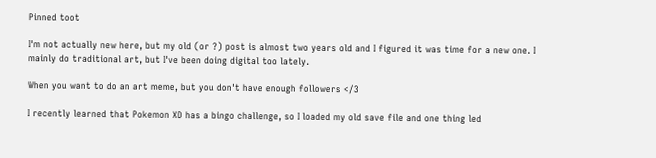Pinned toot

I'm not actually new here, but my old (or ?) post is almost two years old and I figured it was time for a new one. I mainly do traditional art, but I've been doing digital too lately.

When you want to do an art meme, but you don't have enough followers </3

I recently learned that Pokemon XD has a bingo challenge, so I loaded my old save file and one thing led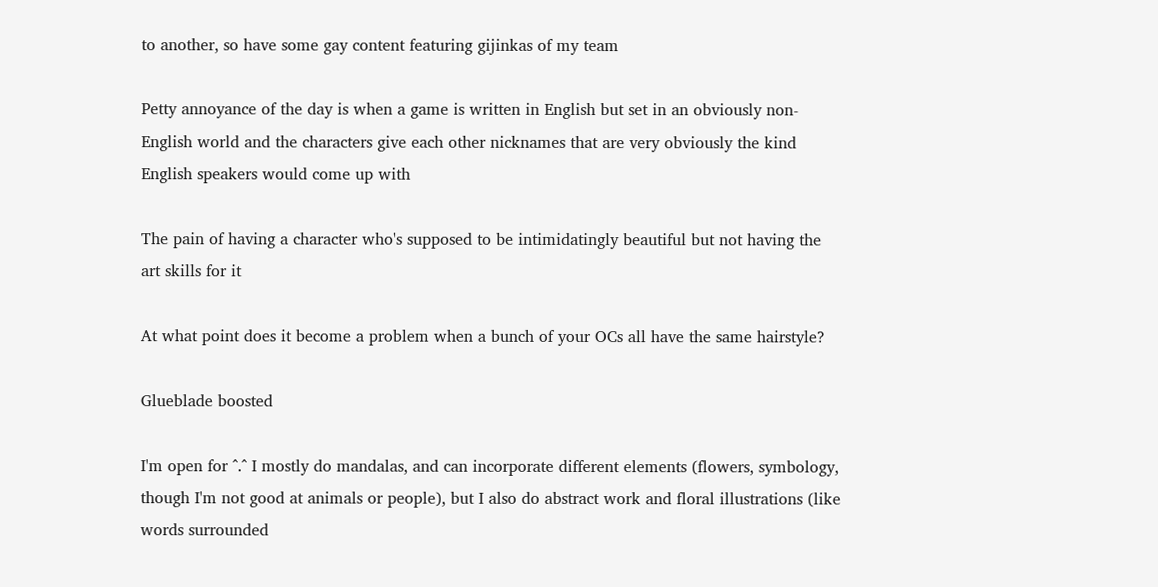to another, so have some gay content featuring gijinkas of my team

Petty annoyance of the day is when a game is written in English but set in an obviously non-English world and the characters give each other nicknames that are very obviously the kind English speakers would come up with

The pain of having a character who's supposed to be intimidatingly beautiful but not having the art skills for it

At what point does it become a problem when a bunch of your OCs all have the same hairstyle?

Glueblade boosted

I'm open for ^.^ I mostly do mandalas, and can incorporate different elements (flowers, symbology, though I'm not good at animals or people), but I also do abstract work and floral illustrations (like words surrounded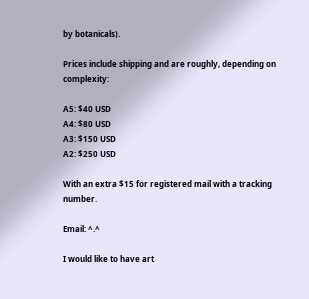by botanicals).

Prices include shipping and are roughly, depending on complexity:

A5: $40 USD
A4: $80 USD
A3: $150 USD
A2: $250 USD

With an extra $15 for registered mail with a tracking number.

Email: ^.^

I would like to have art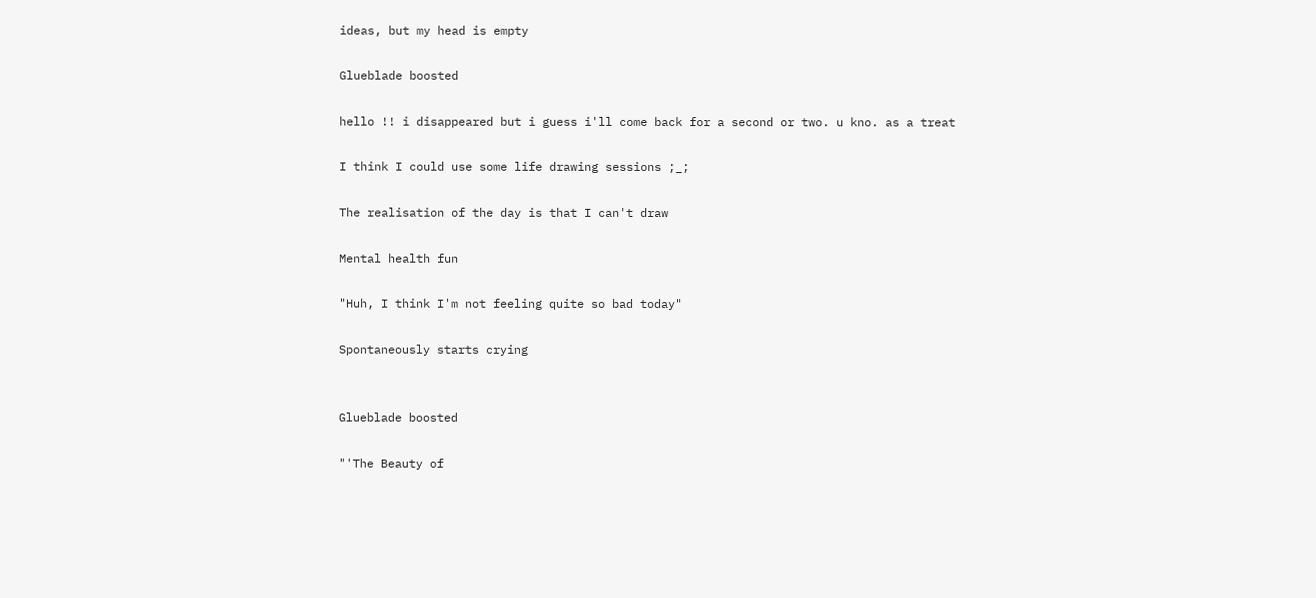ideas, but my head is empty

Glueblade boosted

hello !! i disappeared but i guess i'll come back for a second or two. u kno. as a treat

I think I could use some life drawing sessions ;_;

The realisation of the day is that I can't draw

Mental health fun

"Huh, I think I'm not feeling quite so bad today"

Spontaneously starts crying


Glueblade boosted

"'The Beauty of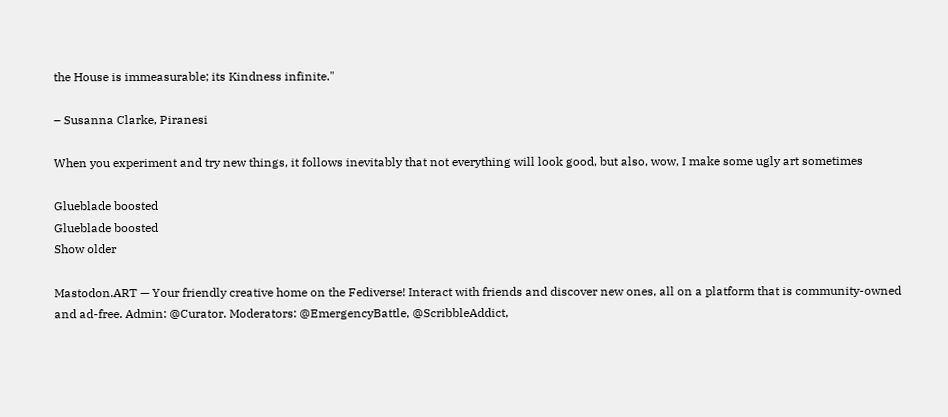the House is immeasurable; its Kindness infinite."

– Susanna Clarke, Piranesi

When you experiment and try new things, it follows inevitably that not everything will look good, but also, wow, I make some ugly art sometimes

Glueblade boosted
Glueblade boosted
Show older

Mastodon.ART — Your friendly creative home on the Fediverse! Interact with friends and discover new ones, all on a platform that is community-owned and ad-free. Admin: @Curator. Moderators: @EmergencyBattle, @ScribbleAddict,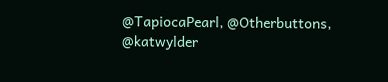@TapiocaPearl, @Otherbuttons, @katwylder